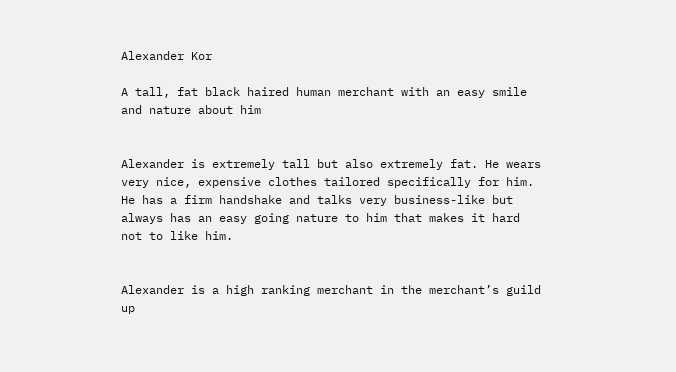Alexander Kor

A tall, fat black haired human merchant with an easy smile and nature about him


Alexander is extremely tall but also extremely fat. He wears very nice, expensive clothes tailored specifically for him. He has a firm handshake and talks very business-like but always has an easy going nature to him that makes it hard not to like him.


Alexander is a high ranking merchant in the merchant’s guild up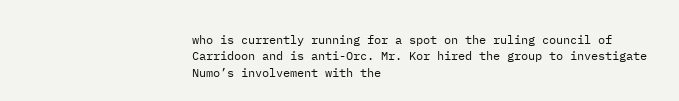who is currently running for a spot on the ruling council of Carridoon and is anti-Orc. Mr. Kor hired the group to investigate Numo’s involvement with the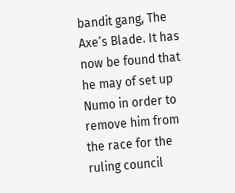bandit gang, The Axe’s Blade. It has now be found that he may of set up Numo in order to remove him from the race for the ruling council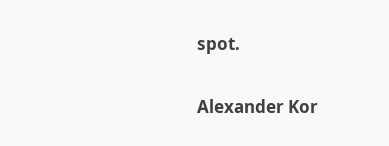spot.

Alexander Kor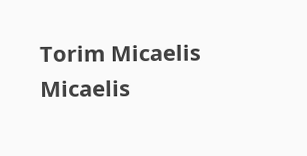Torim Micaelis Micaelis